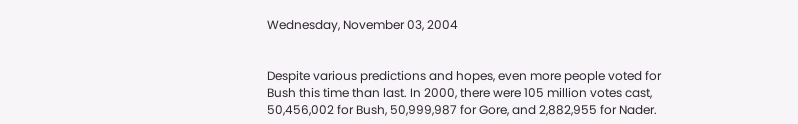Wednesday, November 03, 2004


Despite various predictions and hopes, even more people voted for Bush this time than last. In 2000, there were 105 million votes cast, 50,456,002 for Bush, 50,999,987 for Gore, and 2,882,955 for Nader.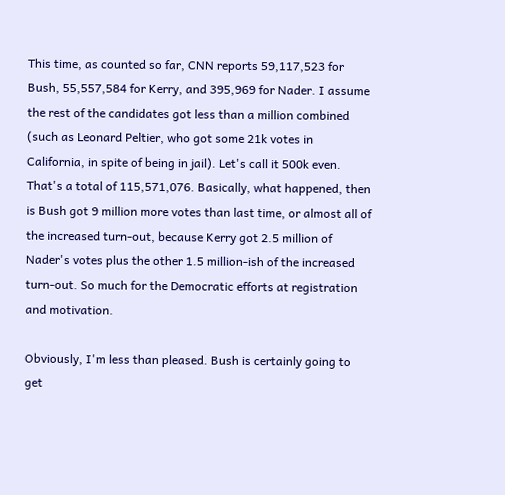This time, as counted so far, CNN reports 59,117,523 for Bush, 55,557,584 for Kerry, and 395,969 for Nader. I assume the rest of the candidates got less than a million combined (such as Leonard Peltier, who got some 21k votes in California, in spite of being in jail). Let's call it 500k even. That's a total of 115,571,076. Basically, what happened, then is Bush got 9 million more votes than last time, or almost all of the increased turn-out, because Kerry got 2.5 million of Nader's votes plus the other 1.5 million-ish of the increased turn-out. So much for the Democratic efforts at registration and motivation.

Obviously, I'm less than pleased. Bush is certainly going to get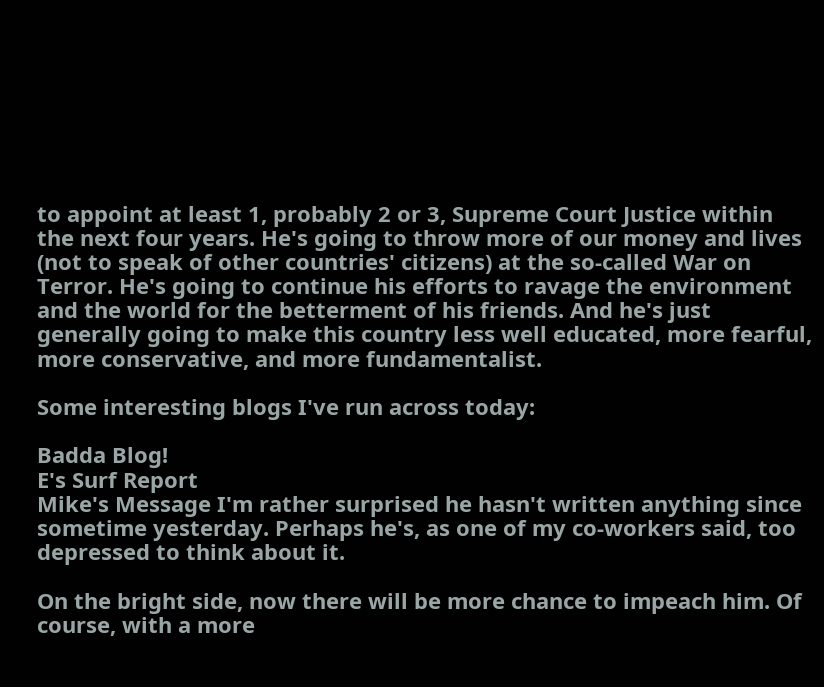to appoint at least 1, probably 2 or 3, Supreme Court Justice within the next four years. He's going to throw more of our money and lives (not to speak of other countries' citizens) at the so-called War on Terror. He's going to continue his efforts to ravage the environment and the world for the betterment of his friends. And he's just generally going to make this country less well educated, more fearful, more conservative, and more fundamentalist.

Some interesting blogs I've run across today:

Badda Blog!
E's Surf Report
Mike's Message I'm rather surprised he hasn't written anything since sometime yesterday. Perhaps he's, as one of my co-workers said, too depressed to think about it.

On the bright side, now there will be more chance to impeach him. Of course, with a more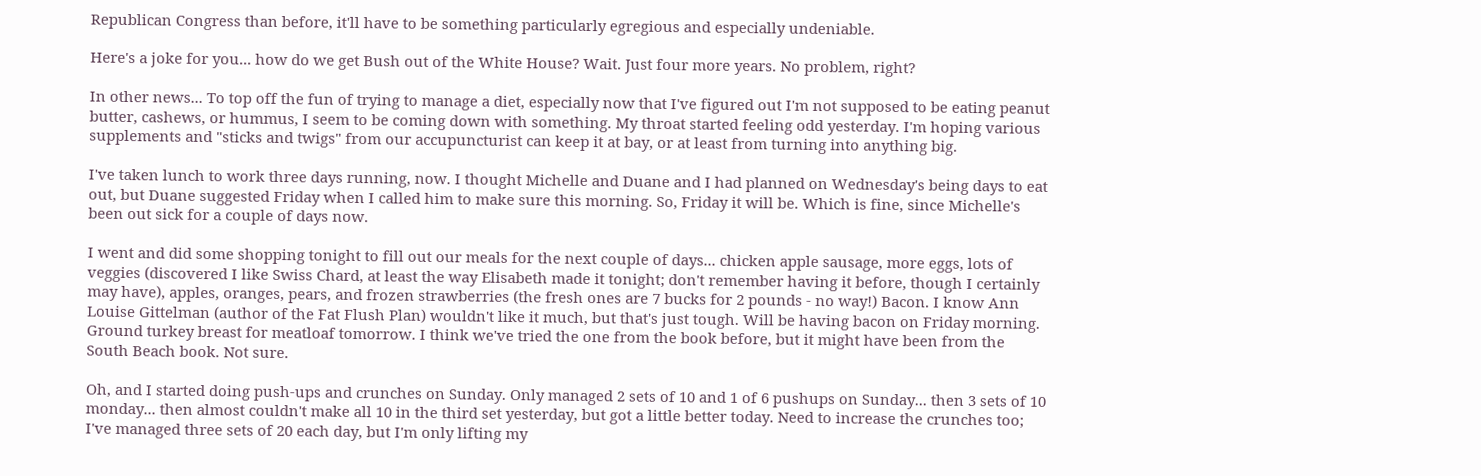Republican Congress than before, it'll have to be something particularly egregious and especially undeniable.

Here's a joke for you... how do we get Bush out of the White House? Wait. Just four more years. No problem, right?

In other news... To top off the fun of trying to manage a diet, especially now that I've figured out I'm not supposed to be eating peanut butter, cashews, or hummus, I seem to be coming down with something. My throat started feeling odd yesterday. I'm hoping various supplements and "sticks and twigs" from our accupuncturist can keep it at bay, or at least from turning into anything big.

I've taken lunch to work three days running, now. I thought Michelle and Duane and I had planned on Wednesday's being days to eat out, but Duane suggested Friday when I called him to make sure this morning. So, Friday it will be. Which is fine, since Michelle's been out sick for a couple of days now.

I went and did some shopping tonight to fill out our meals for the next couple of days... chicken apple sausage, more eggs, lots of veggies (discovered I like Swiss Chard, at least the way Elisabeth made it tonight; don't remember having it before, though I certainly may have), apples, oranges, pears, and frozen strawberries (the fresh ones are 7 bucks for 2 pounds - no way!) Bacon. I know Ann Louise Gittelman (author of the Fat Flush Plan) wouldn't like it much, but that's just tough. Will be having bacon on Friday morning. Ground turkey breast for meatloaf tomorrow. I think we've tried the one from the book before, but it might have been from the South Beach book. Not sure.

Oh, and I started doing push-ups and crunches on Sunday. Only managed 2 sets of 10 and 1 of 6 pushups on Sunday... then 3 sets of 10 monday... then almost couldn't make all 10 in the third set yesterday, but got a little better today. Need to increase the crunches too; I've managed three sets of 20 each day, but I'm only lifting my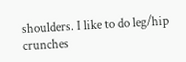shoulders. I like to do leg/hip crunches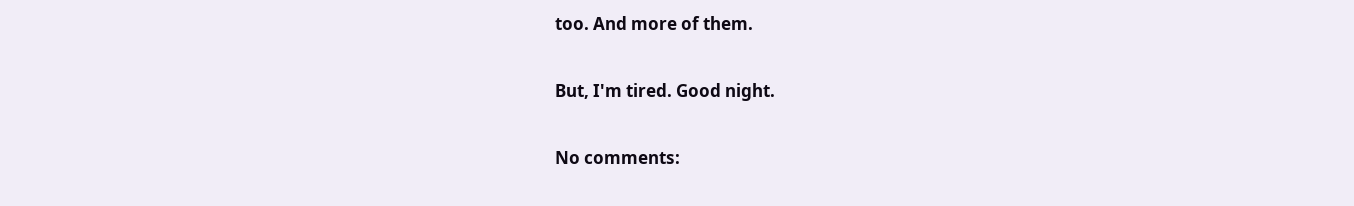too. And more of them.

But, I'm tired. Good night.

No comments: